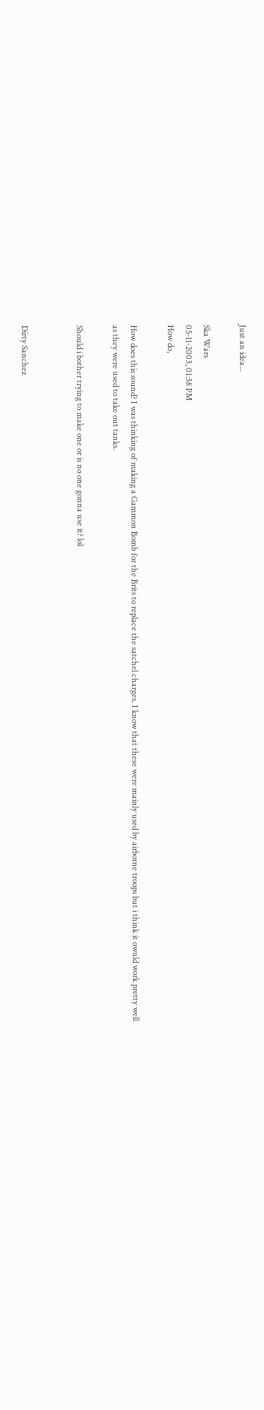Just an idea...

Ska Wars
05-11-2003, 01:38 PM
How do,

How does this sound? I was thinking of making a Gammon Bomb for the Brits to replace the satchel charges. I know that these were mainly used by airborne troops but i think it owuld work pretty well as they were used to take out tanks.

Should i bother trying to make one or is no one gonna use it? lol


Dirty Sanchez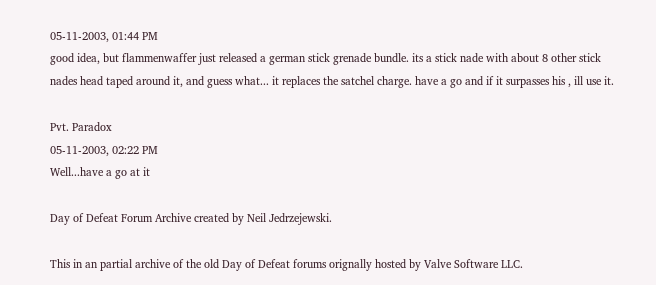05-11-2003, 01:44 PM
good idea, but flammenwaffer just released a german stick grenade bundle. its a stick nade with about 8 other stick nades head taped around it, and guess what... it replaces the satchel charge. have a go and if it surpasses his , ill use it.

Pvt. Paradox
05-11-2003, 02:22 PM
Well...have a go at it

Day of Defeat Forum Archive created by Neil Jedrzejewski.

This in an partial archive of the old Day of Defeat forums orignally hosted by Valve Software LLC.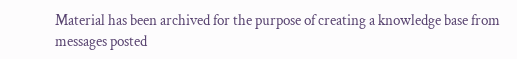Material has been archived for the purpose of creating a knowledge base from messages posted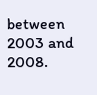between 2003 and 2008.